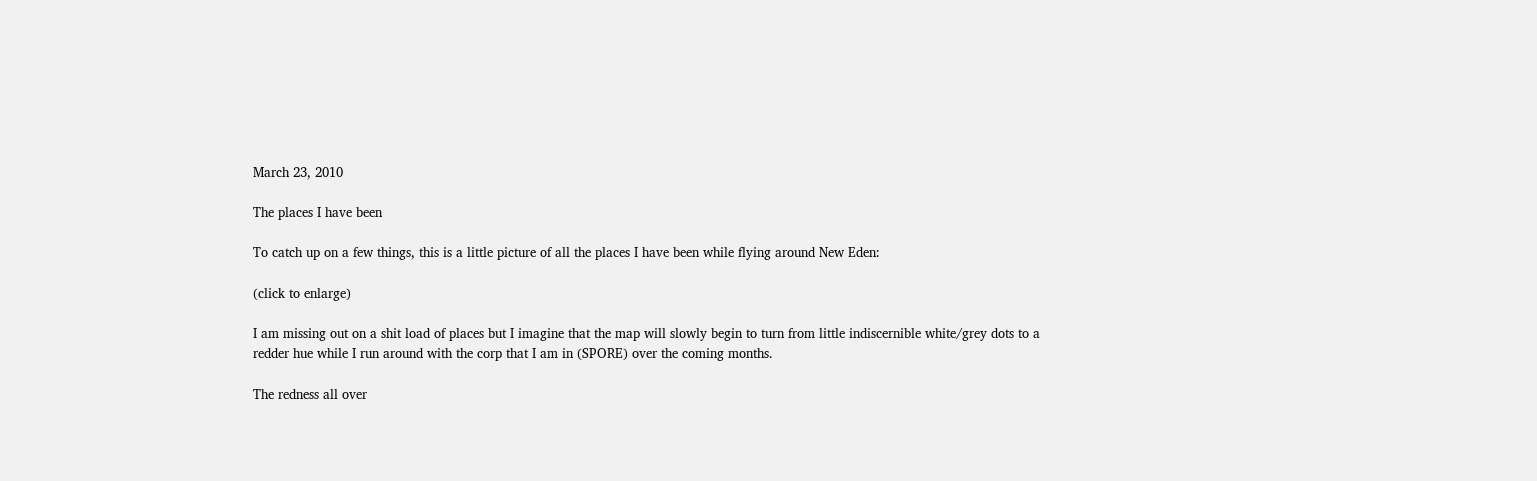March 23, 2010

The places I have been

To catch up on a few things, this is a little picture of all the places I have been while flying around New Eden:

(click to enlarge)

I am missing out on a shit load of places but I imagine that the map will slowly begin to turn from little indiscernible white/grey dots to a redder hue while I run around with the corp that I am in (SPORE) over the coming months.

The redness all over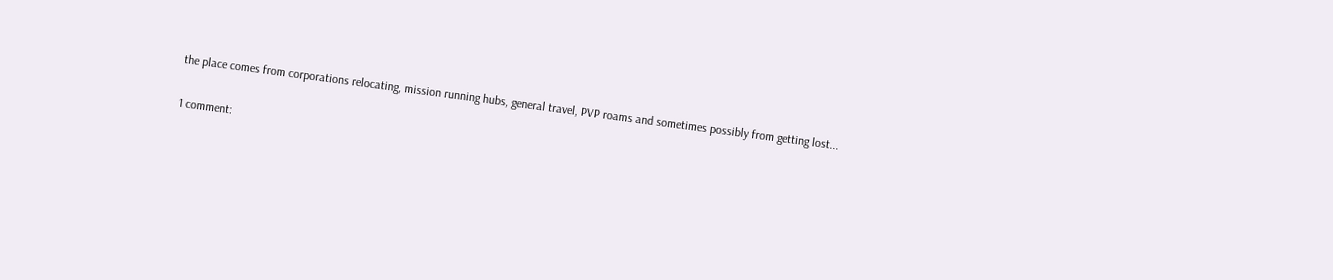the place comes from corporations relocating, mission running hubs, general travel, PVP roams and sometimes possibly from getting lost...

1 comment: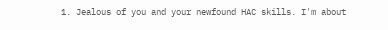1. Jealous of you and your newfound HAC skills. I'm about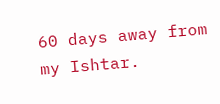60 days away from my Ishtar.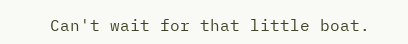Can't wait for that little boat.